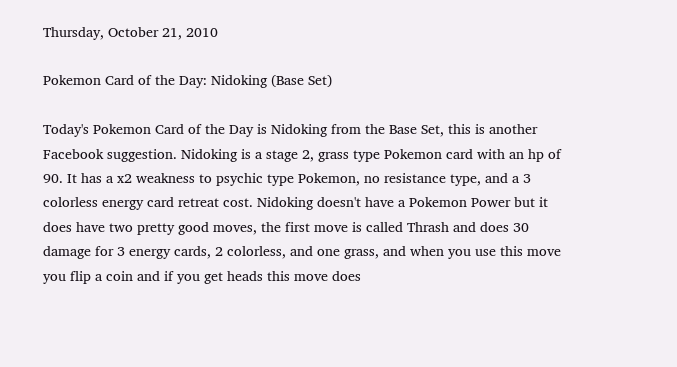Thursday, October 21, 2010

Pokemon Card of the Day: Nidoking (Base Set)

Today's Pokemon Card of the Day is Nidoking from the Base Set, this is another Facebook suggestion. Nidoking is a stage 2, grass type Pokemon card with an hp of 90. It has a x2 weakness to psychic type Pokemon, no resistance type, and a 3 colorless energy card retreat cost. Nidoking doesn't have a Pokemon Power but it does have two pretty good moves, the first move is called Thrash and does 30 damage for 3 energy cards, 2 colorless, and one grass, and when you use this move you flip a coin and if you get heads this move does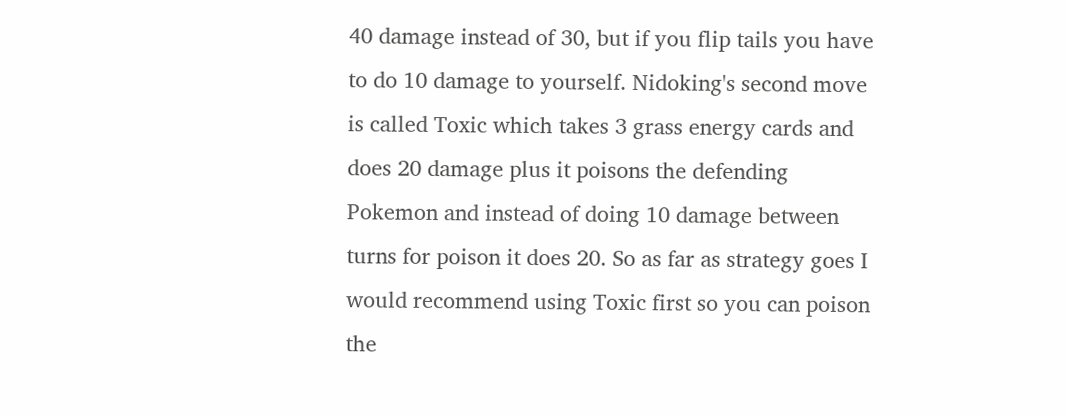40 damage instead of 30, but if you flip tails you have to do 10 damage to yourself. Nidoking's second move is called Toxic which takes 3 grass energy cards and does 20 damage plus it poisons the defending Pokemon and instead of doing 10 damage between turns for poison it does 20. So as far as strategy goes I would recommend using Toxic first so you can poison the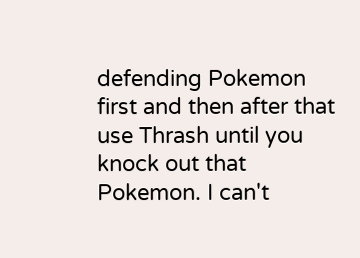defending Pokemon first and then after that use Thrash until you knock out that Pokemon. I can't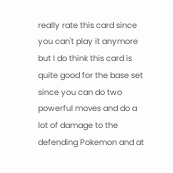really rate this card since you can't play it anymore but I do think this card is quite good for the base set since you can do two powerful moves and do a lot of damage to the defending Pokemon and at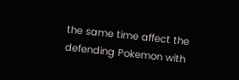the same time affect the defending Pokemon with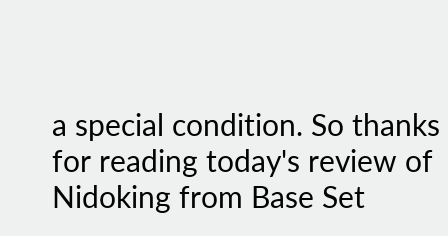a special condition. So thanks for reading today's review of Nidoking from Base Set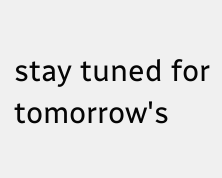stay tuned for tomorrow's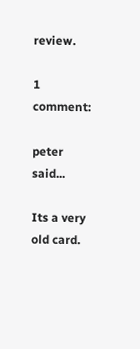review.

1 comment:

peter said...

Its a very old card.